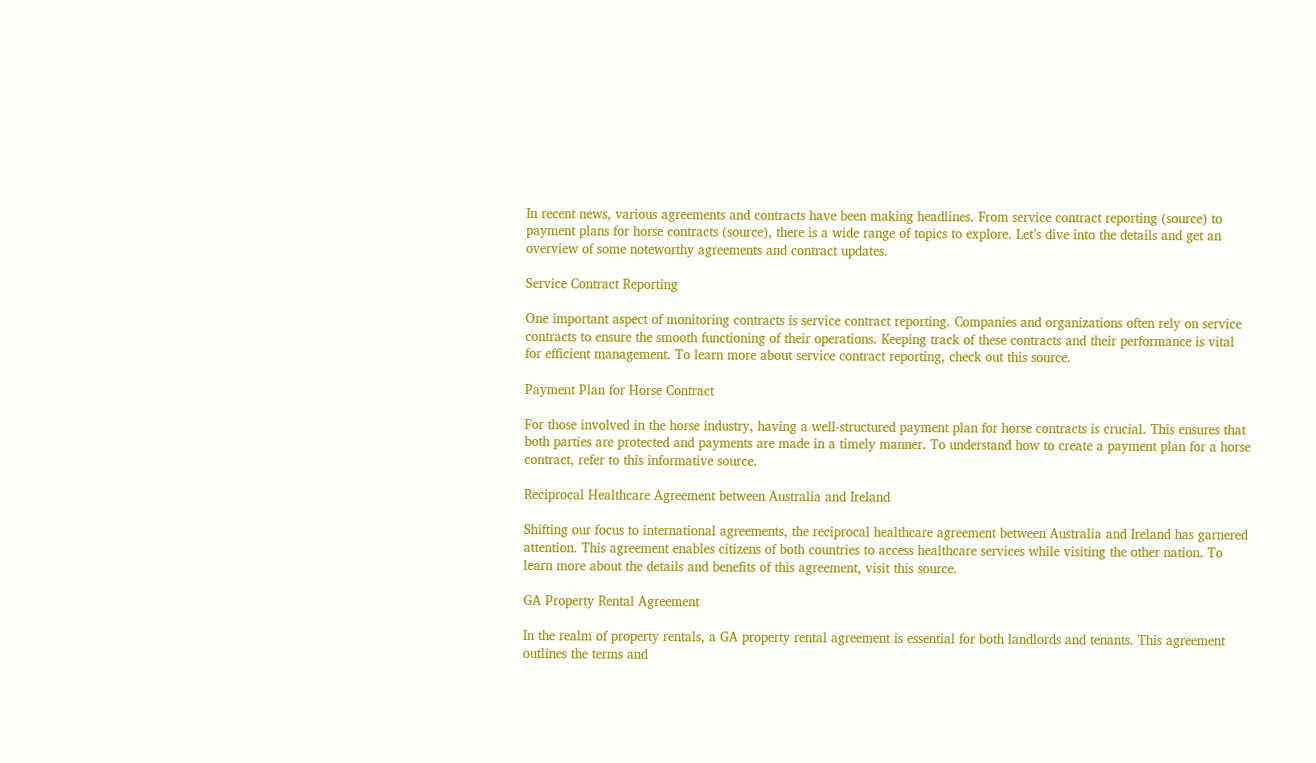In recent news, various agreements and contracts have been making headlines. From service contract reporting (source) to payment plans for horse contracts (source), there is a wide range of topics to explore. Let’s dive into the details and get an overview of some noteworthy agreements and contract updates.

Service Contract Reporting

One important aspect of monitoring contracts is service contract reporting. Companies and organizations often rely on service contracts to ensure the smooth functioning of their operations. Keeping track of these contracts and their performance is vital for efficient management. To learn more about service contract reporting, check out this source.

Payment Plan for Horse Contract

For those involved in the horse industry, having a well-structured payment plan for horse contracts is crucial. This ensures that both parties are protected and payments are made in a timely manner. To understand how to create a payment plan for a horse contract, refer to this informative source.

Reciprocal Healthcare Agreement between Australia and Ireland

Shifting our focus to international agreements, the reciprocal healthcare agreement between Australia and Ireland has garnered attention. This agreement enables citizens of both countries to access healthcare services while visiting the other nation. To learn more about the details and benefits of this agreement, visit this source.

GA Property Rental Agreement

In the realm of property rentals, a GA property rental agreement is essential for both landlords and tenants. This agreement outlines the terms and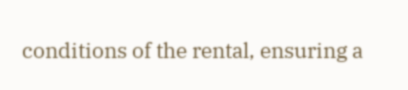conditions of the rental, ensuring a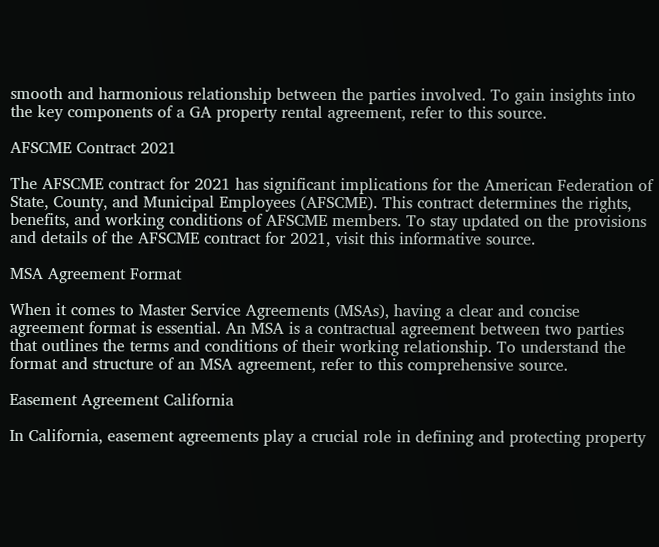smooth and harmonious relationship between the parties involved. To gain insights into the key components of a GA property rental agreement, refer to this source.

AFSCME Contract 2021

The AFSCME contract for 2021 has significant implications for the American Federation of State, County, and Municipal Employees (AFSCME). This contract determines the rights, benefits, and working conditions of AFSCME members. To stay updated on the provisions and details of the AFSCME contract for 2021, visit this informative source.

MSA Agreement Format

When it comes to Master Service Agreements (MSAs), having a clear and concise agreement format is essential. An MSA is a contractual agreement between two parties that outlines the terms and conditions of their working relationship. To understand the format and structure of an MSA agreement, refer to this comprehensive source.

Easement Agreement California

In California, easement agreements play a crucial role in defining and protecting property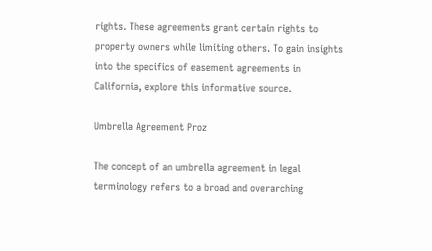rights. These agreements grant certain rights to property owners while limiting others. To gain insights into the specifics of easement agreements in California, explore this informative source.

Umbrella Agreement Proz

The concept of an umbrella agreement in legal terminology refers to a broad and overarching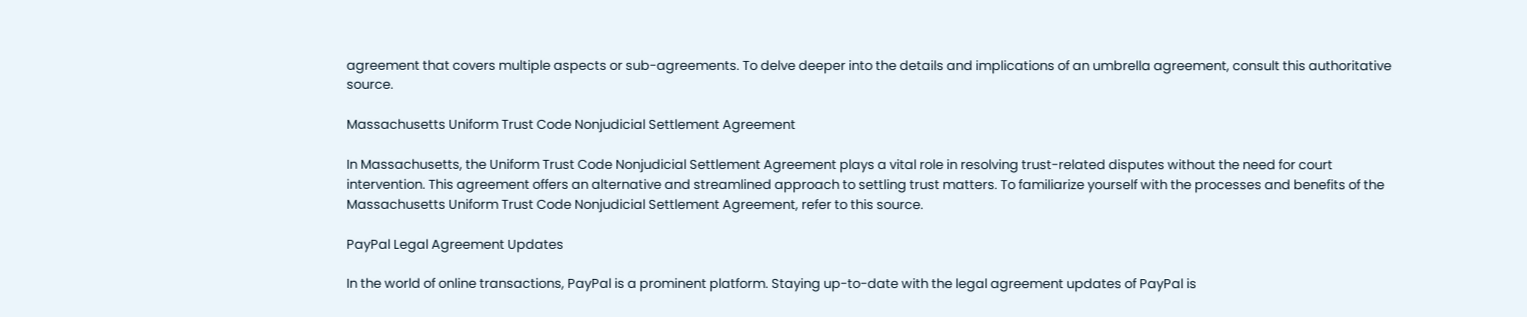agreement that covers multiple aspects or sub-agreements. To delve deeper into the details and implications of an umbrella agreement, consult this authoritative source.

Massachusetts Uniform Trust Code Nonjudicial Settlement Agreement

In Massachusetts, the Uniform Trust Code Nonjudicial Settlement Agreement plays a vital role in resolving trust-related disputes without the need for court intervention. This agreement offers an alternative and streamlined approach to settling trust matters. To familiarize yourself with the processes and benefits of the Massachusetts Uniform Trust Code Nonjudicial Settlement Agreement, refer to this source.

PayPal Legal Agreement Updates

In the world of online transactions, PayPal is a prominent platform. Staying up-to-date with the legal agreement updates of PayPal is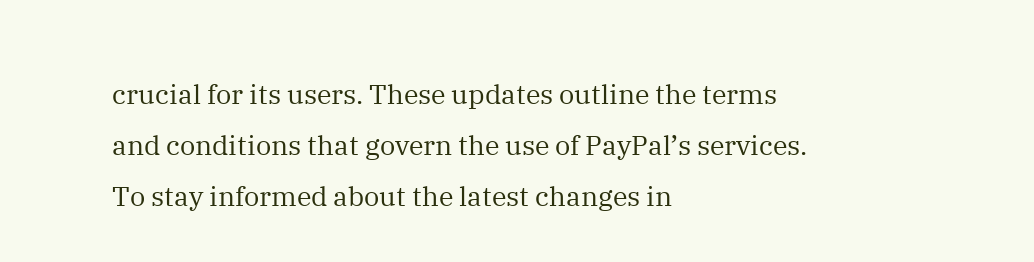crucial for its users. These updates outline the terms and conditions that govern the use of PayPal’s services. To stay informed about the latest changes in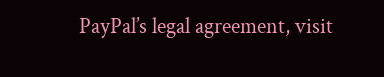PayPal’s legal agreement, visit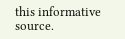this informative source.